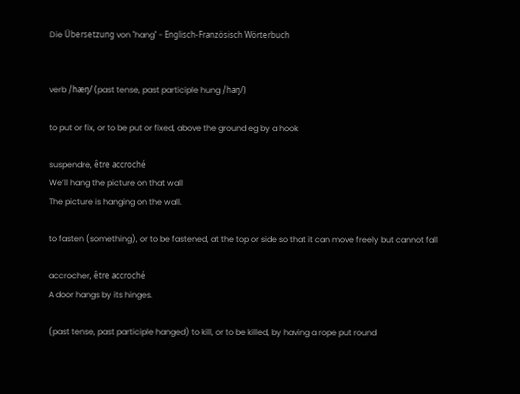Die Übersetzung von "hang" - Englisch-Französisch Wörterbuch


verb /hӕŋ/ (past tense, past participle hung /haŋ/)

to put or fix, or to be put or fixed, above the ground eg by a hook

suspendre, être accroché
We’ll hang the picture on that wall
The picture is hanging on the wall.

to fasten (something), or to be fastened, at the top or side so that it can move freely but cannot fall

accrocher, être accroché
A door hangs by its hinges.

(past tense, past participle hanged) to kill, or to be killed, by having a rope put round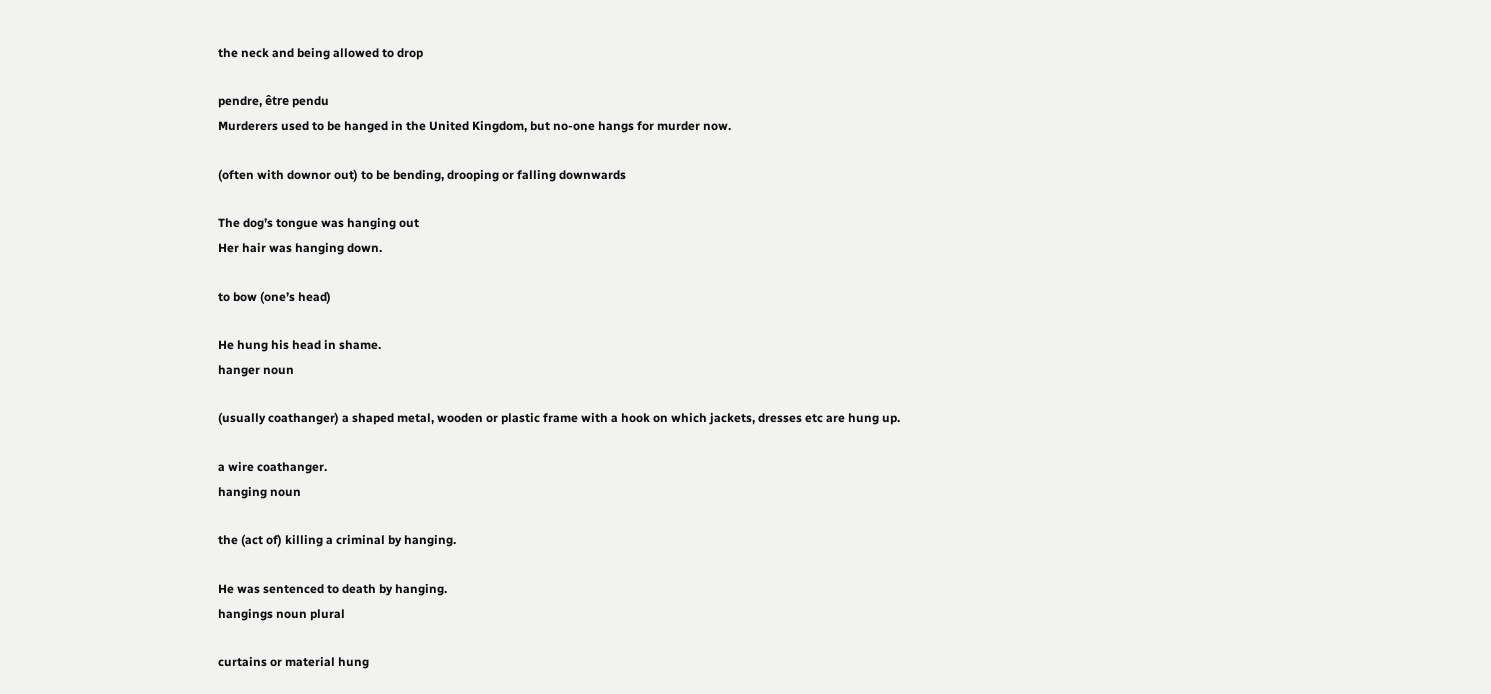the neck and being allowed to drop

pendre, être pendu
Murderers used to be hanged in the United Kingdom, but no-one hangs for murder now.

(often with downor out) to be bending, drooping or falling downwards

The dog’s tongue was hanging out
Her hair was hanging down.

to bow (one’s head)

He hung his head in shame.
hanger noun

(usually coathanger) a shaped metal, wooden or plastic frame with a hook on which jackets, dresses etc are hung up.

a wire coathanger.
hanging noun

the (act of) killing a criminal by hanging.

He was sentenced to death by hanging.
hangings noun plural

curtains or material hung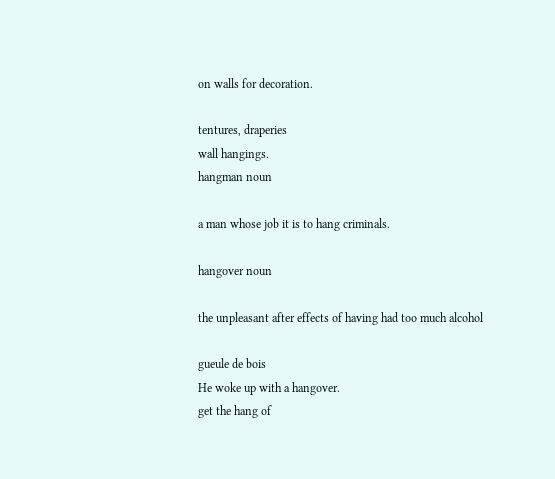on walls for decoration.

tentures, draperies
wall hangings.
hangman noun

a man whose job it is to hang criminals.

hangover noun

the unpleasant after effects of having had too much alcohol

gueule de bois
He woke up with a hangover.
get the hang of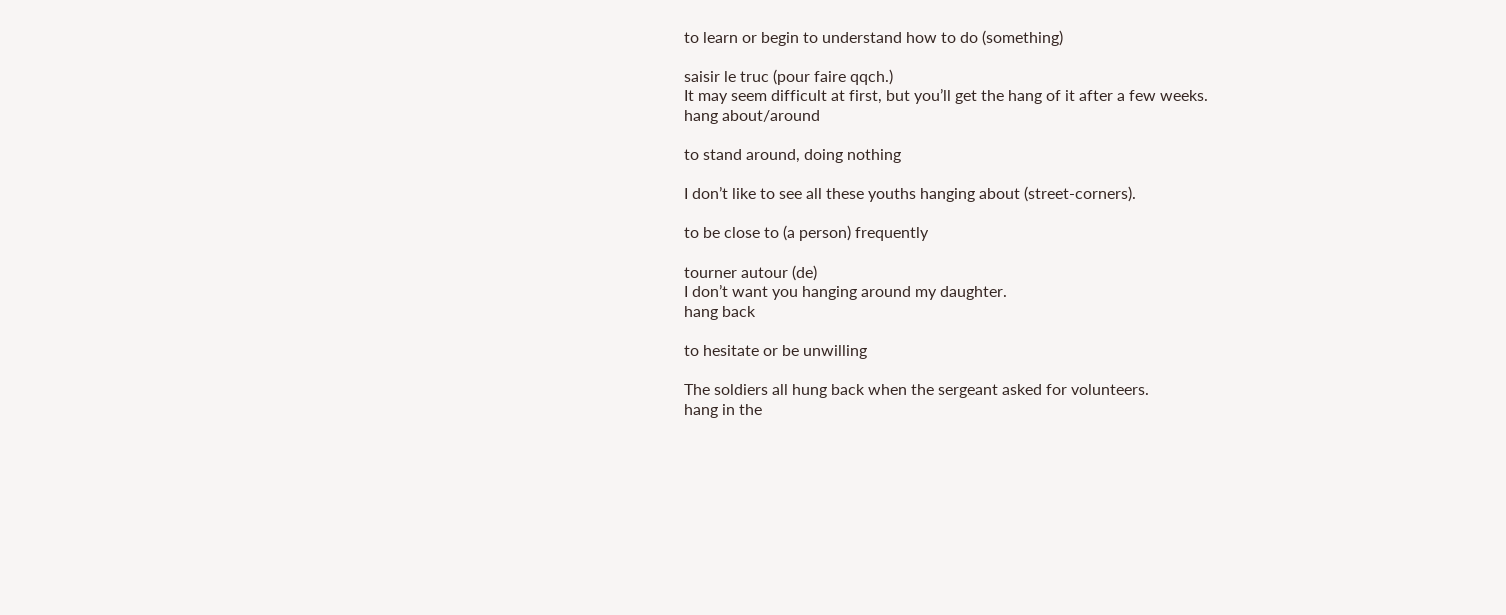to learn or begin to understand how to do (something)

saisir le truc (pour faire qqch.)
It may seem difficult at first, but you’ll get the hang of it after a few weeks.
hang about/around

to stand around, doing nothing

I don’t like to see all these youths hanging about (street-corners).

to be close to (a person) frequently

tourner autour (de)
I don’t want you hanging around my daughter.
hang back

to hesitate or be unwilling

The soldiers all hung back when the sergeant asked for volunteers.
hang in the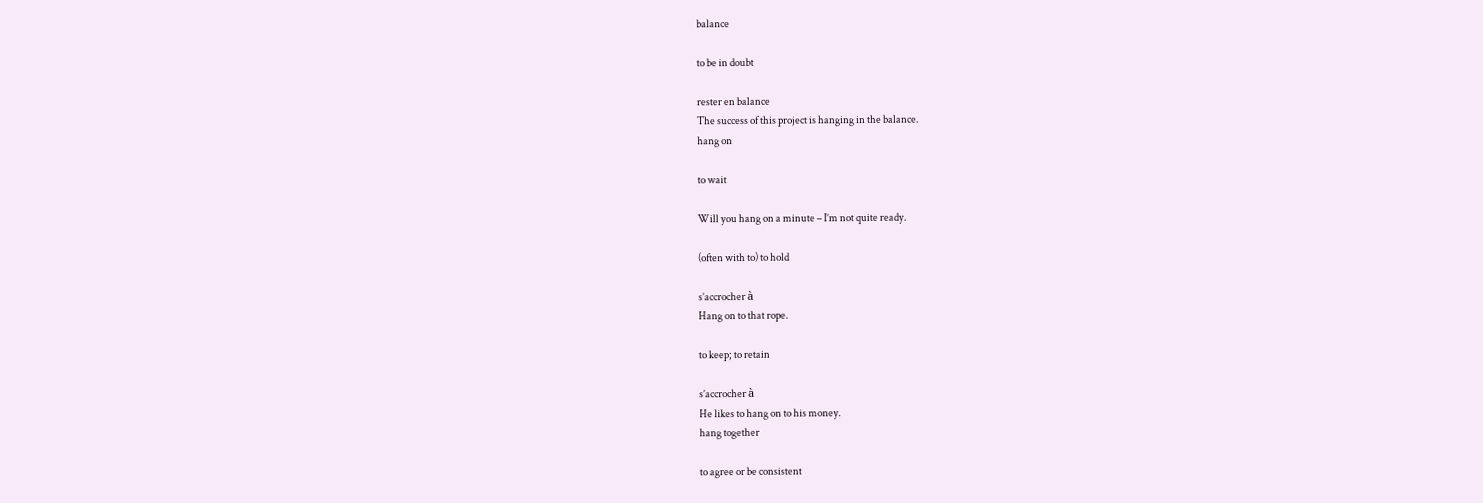balance

to be in doubt

rester en balance
The success of this project is hanging in the balance.
hang on

to wait

Will you hang on a minute – I’m not quite ready.

(often with to) to hold

s’accrocher à
Hang on to that rope.

to keep; to retain

s’accrocher à
He likes to hang on to his money.
hang together

to agree or be consistent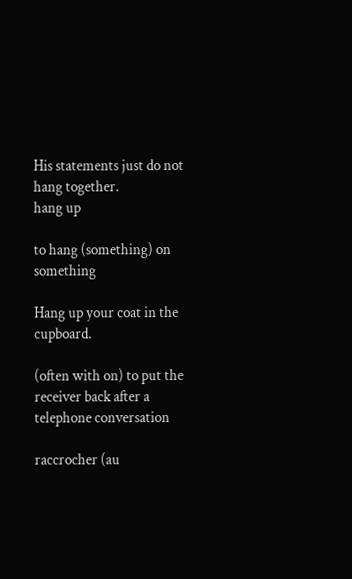His statements just do not hang together.
hang up

to hang (something) on something

Hang up your coat in the cupboard.

(often with on) to put the receiver back after a telephone conversation

raccrocher (au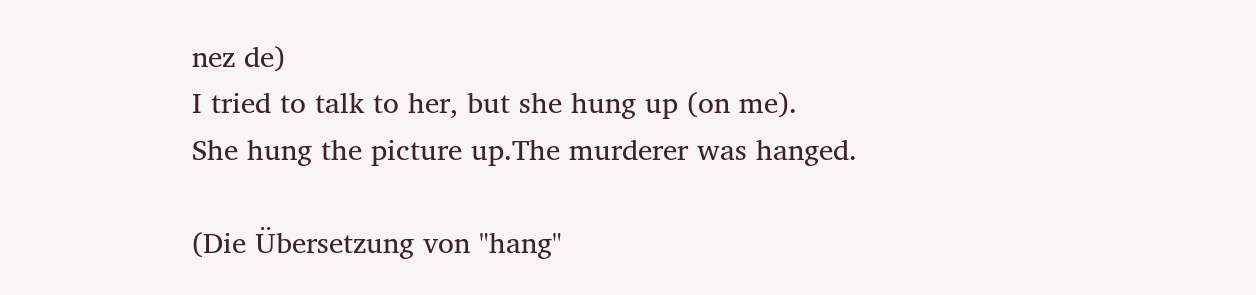nez de)
I tried to talk to her, but she hung up (on me).
She hung the picture up.The murderer was hanged.

(Die Übersetzung von "hang"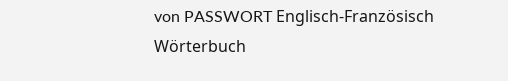von PASSWORT Englisch-Französisch Wörterbuch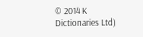© 2014 K Dictionaries Ltd)